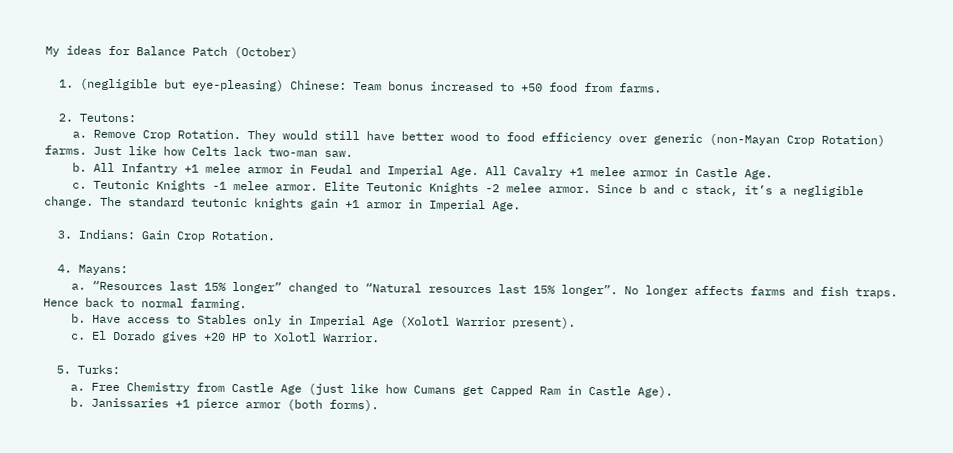My ideas for Balance Patch (October)

  1. (negligible but eye-pleasing) Chinese: Team bonus increased to +50 food from farms.

  2. Teutons:
    a. Remove Crop Rotation. They would still have better wood to food efficiency over generic (non-Mayan Crop Rotation) farms. Just like how Celts lack two-man saw.
    b. All Infantry +1 melee armor in Feudal and Imperial Age. All Cavalry +1 melee armor in Castle Age.
    c. Teutonic Knights -1 melee armor. Elite Teutonic Knights -2 melee armor. Since b and c stack, it’s a negligible change. The standard teutonic knights gain +1 armor in Imperial Age.

  3. Indians: Gain Crop Rotation.

  4. Mayans:
    a. “Resources last 15% longer” changed to “Natural resources last 15% longer”. No longer affects farms and fish traps. Hence back to normal farming.
    b. Have access to Stables only in Imperial Age (Xolotl Warrior present).
    c. El Dorado gives +20 HP to Xolotl Warrior.

  5. Turks:
    a. Free Chemistry from Castle Age (just like how Cumans get Capped Ram in Castle Age).
    b. Janissaries +1 pierce armor (both forms).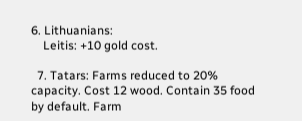6. Lithuanians:
    Leitis: +10 gold cost.

  7. Tatars: Farms reduced to 20% capacity. Cost 12 wood. Contain 35 food by default. Farm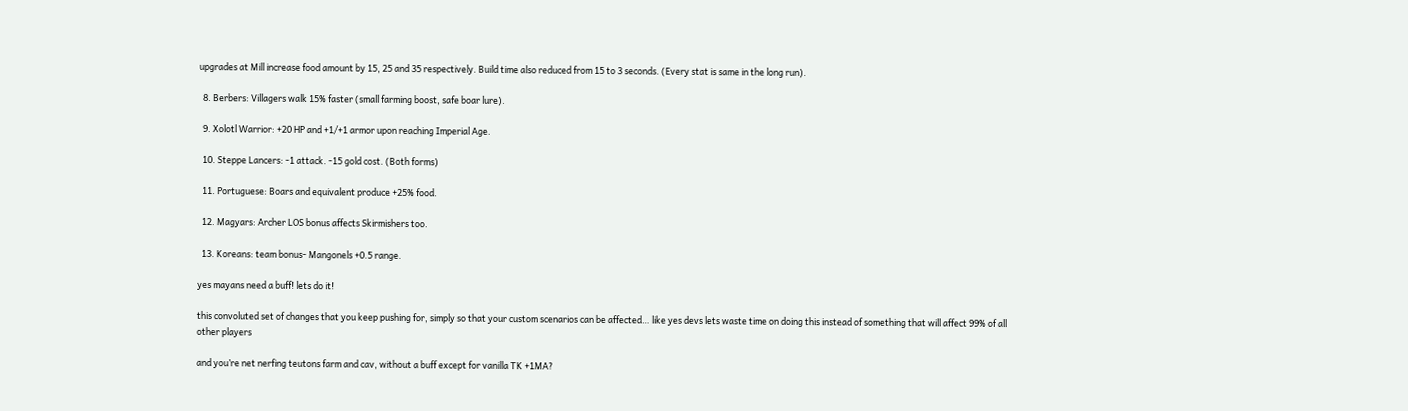upgrades at Mill increase food amount by 15, 25 and 35 respectively. Build time also reduced from 15 to 3 seconds. (Every stat is same in the long run).

  8. Berbers: Villagers walk 15% faster (small farming boost, safe boar lure).

  9. Xolotl Warrior: +20 HP and +1/+1 armor upon reaching Imperial Age.

  10. Steppe Lancers: -1 attack. -15 gold cost. (Both forms)

  11. Portuguese: Boars and equivalent produce +25% food.

  12. Magyars: Archer LOS bonus affects Skirmishers too.

  13. Koreans: team bonus- Mangonels +0.5 range.

yes mayans need a buff! lets do it!

this convoluted set of changes that you keep pushing for, simply so that your custom scenarios can be affected… like yes devs lets waste time on doing this instead of something that will affect 99% of all other players

and you’re net nerfing teutons farm and cav, without a buff except for vanilla TK +1MA?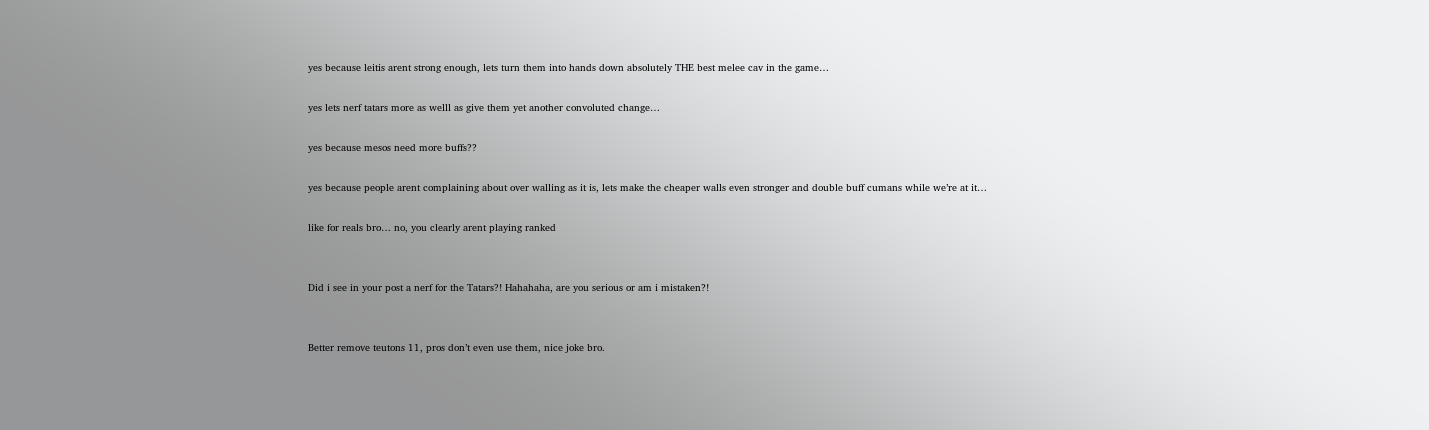yes because leitis arent strong enough, lets turn them into hands down absolutely THE best melee cav in the game…

yes lets nerf tatars more as welll as give them yet another convoluted change…

yes because mesos need more buffs??

yes because people arent complaining about over walling as it is, lets make the cheaper walls even stronger and double buff cumans while we’re at it…

like for reals bro… no, you clearly arent playing ranked


Did i see in your post a nerf for the Tatars?! Hahahaha, are you serious or am i mistaken?!


Better remove teutons 11, pros don’t even use them, nice joke bro.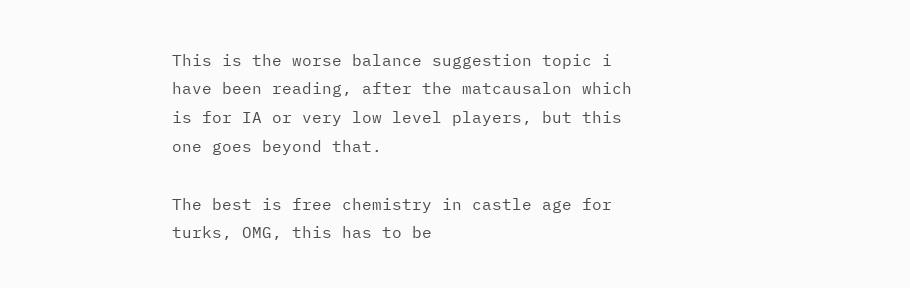This is the worse balance suggestion topic i have been reading, after the matcausalon which is for IA or very low level players, but this one goes beyond that.

The best is free chemistry in castle age for turks, OMG, this has to be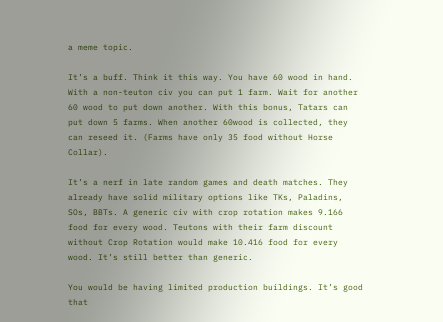a meme topic.

It’s a buff. Think it this way. You have 60 wood in hand. With a non-teuton civ you can put 1 farm. Wait for another 60 wood to put down another. With this bonus, Tatars can put down 5 farms. When another 60wood is collected, they can reseed it. (Farms have only 35 food without Horse Collar).

It’s a nerf in late random games and death matches. They already have solid military options like TKs, Paladins, SOs, BBTs. A generic civ with crop rotation makes 9.166 food for every wood. Teutons with their farm discount without Crop Rotation would make 10.416 food for every wood. It’s still better than generic.

You would be having limited production buildings. It’s good that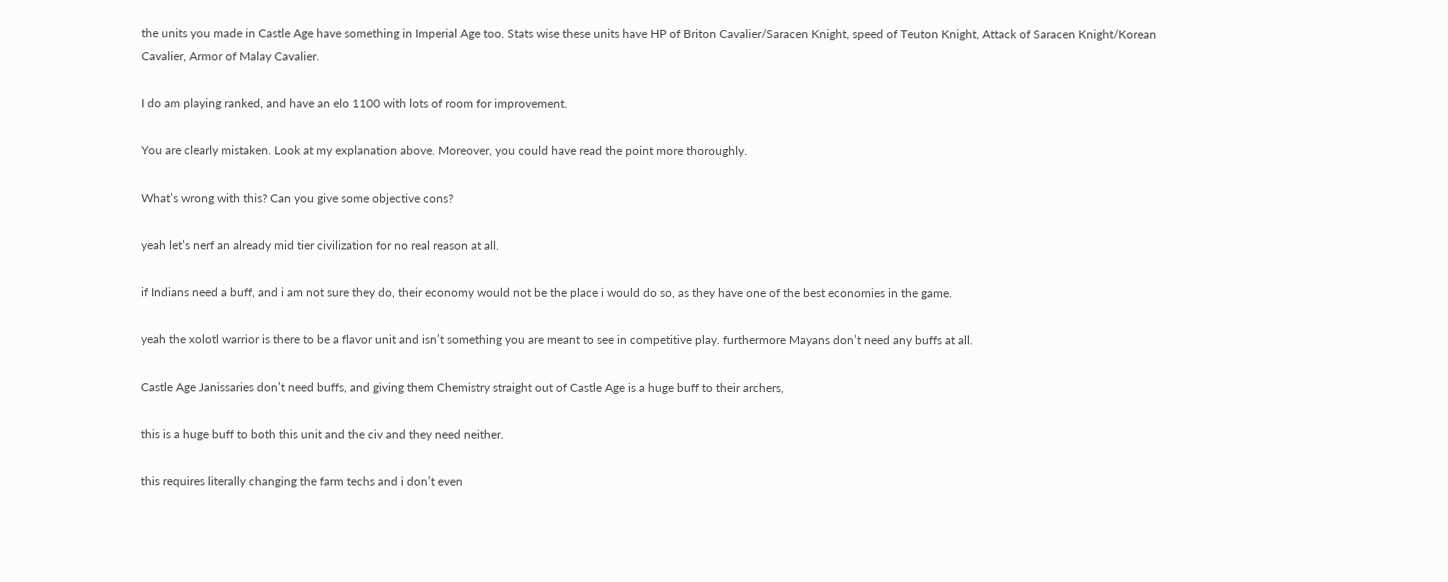the units you made in Castle Age have something in Imperial Age too. Stats wise these units have HP of Briton Cavalier/Saracen Knight, speed of Teuton Knight, Attack of Saracen Knight/Korean Cavalier, Armor of Malay Cavalier.

I do am playing ranked, and have an elo 1100 with lots of room for improvement.

You are clearly mistaken. Look at my explanation above. Moreover, you could have read the point more thoroughly.

What’s wrong with this? Can you give some objective cons?

yeah let’s nerf an already mid tier civilization for no real reason at all.

if Indians need a buff, and i am not sure they do, their economy would not be the place i would do so, as they have one of the best economies in the game.

yeah the xolotl warrior is there to be a flavor unit and isn’t something you are meant to see in competitive play. furthermore Mayans don’t need any buffs at all.

Castle Age Janissaries don’t need buffs, and giving them Chemistry straight out of Castle Age is a huge buff to their archers,

this is a huge buff to both this unit and the civ and they need neither.

this requires literally changing the farm techs and i don’t even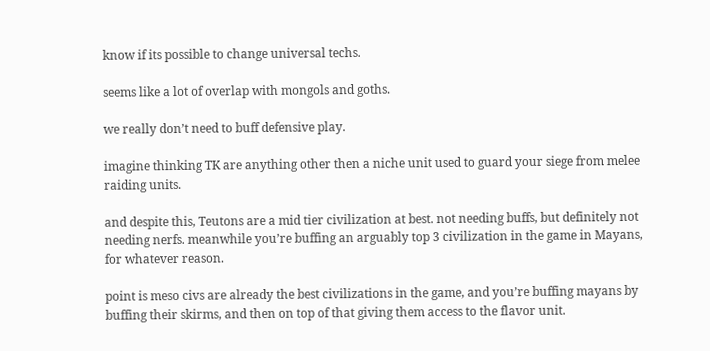know if its possible to change universal techs.

seems like a lot of overlap with mongols and goths.

we really don’t need to buff defensive play.

imagine thinking TK are anything other then a niche unit used to guard your siege from melee raiding units.

and despite this, Teutons are a mid tier civilization at best. not needing buffs, but definitely not needing nerfs. meanwhile you’re buffing an arguably top 3 civilization in the game in Mayans, for whatever reason.

point is meso civs are already the best civilizations in the game, and you’re buffing mayans by buffing their skirms, and then on top of that giving them access to the flavor unit.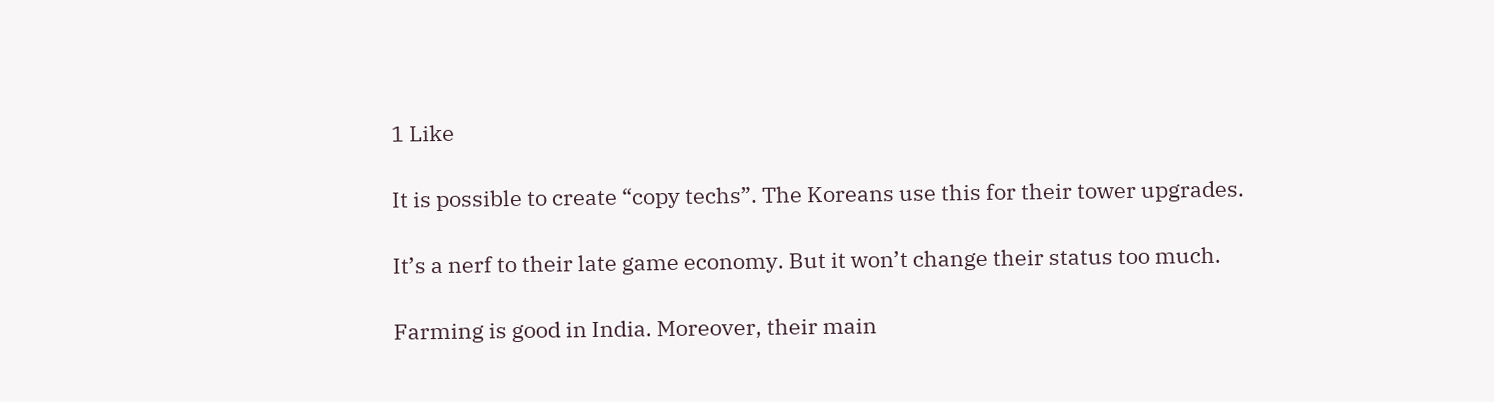1 Like

It is possible to create “copy techs”. The Koreans use this for their tower upgrades.

It’s a nerf to their late game economy. But it won’t change their status too much.

Farming is good in India. Moreover, their main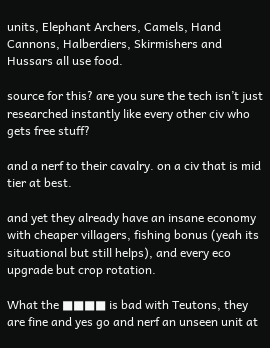units, Elephant Archers, Camels, Hand Cannons, Halberdiers, Skirmishers and Hussars all use food.

source for this? are you sure the tech isn’t just researched instantly like every other civ who gets free stuff?

and a nerf to their cavalry. on a civ that is mid tier at best.

and yet they already have an insane economy with cheaper villagers, fishing bonus (yeah its situational but still helps), and every eco upgrade but crop rotation.

What the ■■■■ is bad with Teutons, they are fine and yes go and nerf an unseen unit at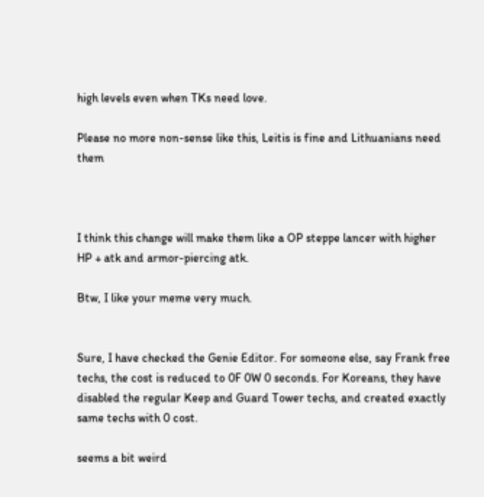high levels even when TKs need love.

Please no more non-sense like this, Leitis is fine and Lithuanians need them



I think this change will make them like a OP steppe lancer with higher HP + atk and armor-piercing atk.

Btw, I like your meme very much.


Sure, I have checked the Genie Editor. For someone else, say Frank free techs, the cost is reduced to 0F 0W 0 seconds. For Koreans, they have disabled the regular Keep and Guard Tower techs, and created exactly same techs with 0 cost.

seems a bit weird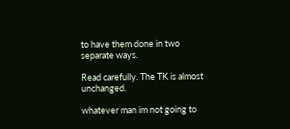to have them done in two separate ways.

Read carefully. The TK is almost unchanged.

whatever man im not going to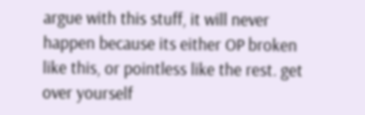argue with this stuff, it will never happen because its either OP broken like this, or pointless like the rest. get over yourself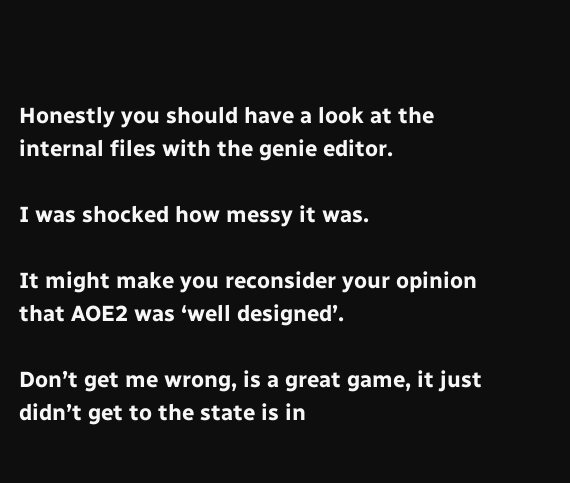Honestly you should have a look at the internal files with the genie editor.

I was shocked how messy it was.

It might make you reconsider your opinion that AOE2 was ‘well designed’.

Don’t get me wrong, is a great game, it just didn’t get to the state is in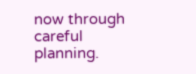now through careful planning.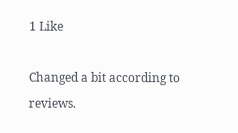1 Like

Changed a bit according to reviews.